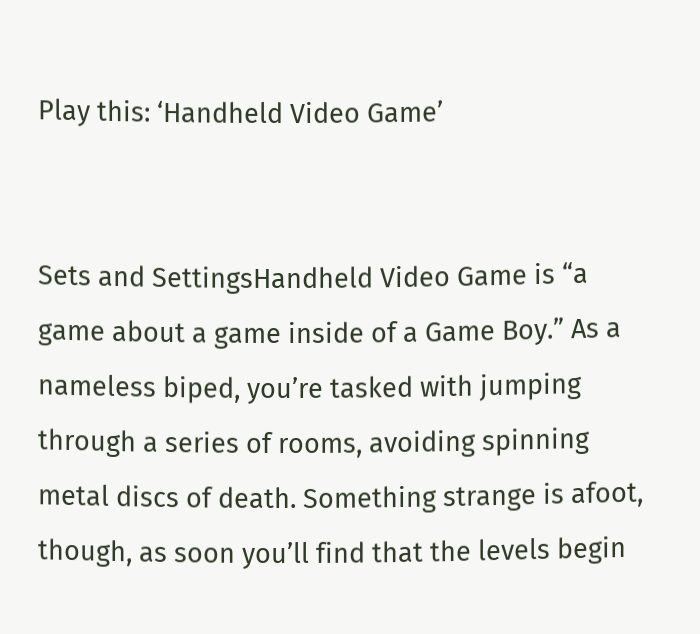Play this: ‘Handheld Video Game’


Sets and SettingsHandheld Video Game is “a game about a game inside of a Game Boy.” As a nameless biped, you’re tasked with jumping through a series of rooms, avoiding spinning metal discs of death. Something strange is afoot, though, as soon you’ll find that the levels begin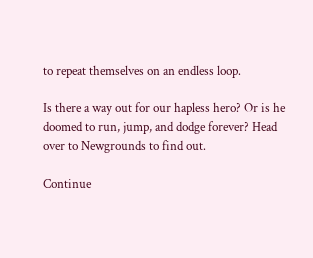to repeat themselves on an endless loop.

Is there a way out for our hapless hero? Or is he doomed to run, jump, and dodge forever? Head over to Newgrounds to find out.

Continue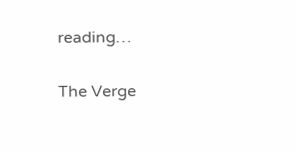reading…

The Verge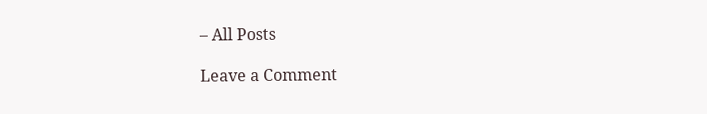– All Posts

Leave a Comment